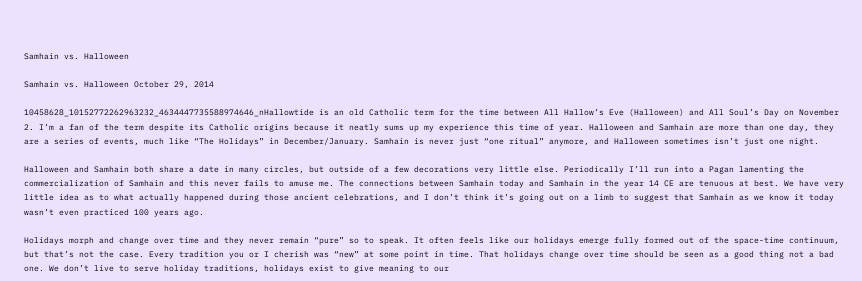Samhain vs. Halloween

Samhain vs. Halloween October 29, 2014

10458628_10152772262963232_4634447735588974646_nHallowtide is an old Catholic term for the time between All Hallow’s Eve (Halloween) and All Soul’s Day on November 2. I’m a fan of the term despite its Catholic origins because it neatly sums up my experience this time of year. Halloween and Samhain are more than one day, they are a series of events, much like “The Holidays” in December/January. Samhain is never just “one ritual” anymore, and Halloween sometimes isn’t just one night.

Halloween and Samhain both share a date in many circles, but outside of a few decorations very little else. Periodically I’ll run into a Pagan lamenting the commercialization of Samhain and this never fails to amuse me. The connections between Samhain today and Samhain in the year 14 CE are tenuous at best. We have very little idea as to what actually happened during those ancient celebrations, and I don’t think it’s going out on a limb to suggest that Samhain as we know it today wasn’t even practiced 100 years ago.

Holidays morph and change over time and they never remain “pure” so to speak. It often feels like our holidays emerge fully formed out of the space-time continuum, but that’s not the case. Every tradition you or I cherish was “new” at some point in time. That holidays change over time should be seen as a good thing not a bad one. We don’t live to serve holiday traditions, holidays exist to give meaning to our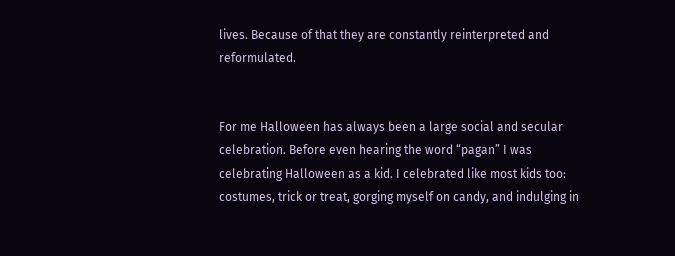lives. Because of that they are constantly reinterpreted and reformulated.


For me Halloween has always been a large social and secular celebration. Before even hearing the word “pagan” I was celebrating Halloween as a kid. I celebrated like most kids too: costumes, trick or treat, gorging myself on candy, and indulging in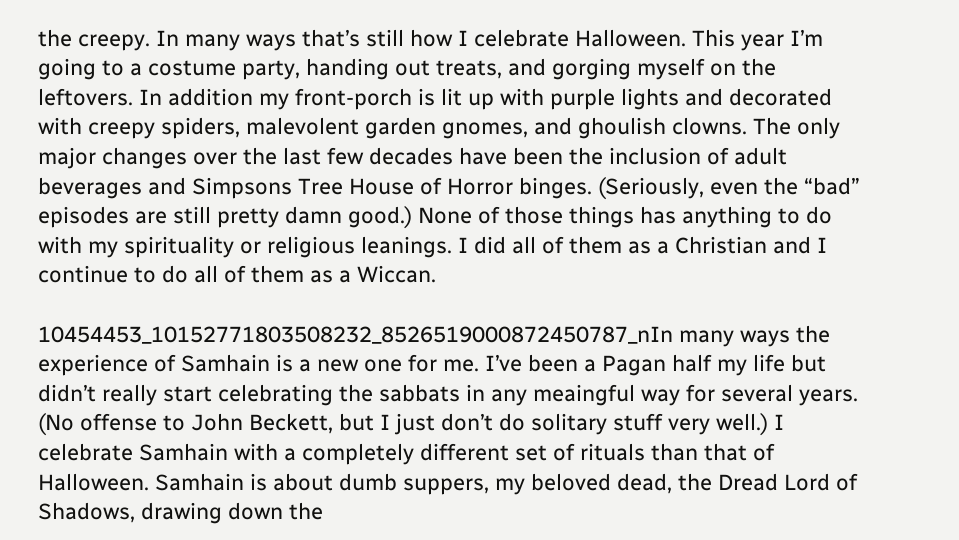the creepy. In many ways that’s still how I celebrate Halloween. This year I’m going to a costume party, handing out treats, and gorging myself on the leftovers. In addition my front-porch is lit up with purple lights and decorated with creepy spiders, malevolent garden gnomes, and ghoulish clowns. The only major changes over the last few decades have been the inclusion of adult beverages and Simpsons Tree House of Horror binges. (Seriously, even the “bad” episodes are still pretty damn good.) None of those things has anything to do with my spirituality or religious leanings. I did all of them as a Christian and I continue to do all of them as a Wiccan.

10454453_10152771803508232_8526519000872450787_nIn many ways the experience of Samhain is a new one for me. I’ve been a Pagan half my life but didn’t really start celebrating the sabbats in any meaingful way for several years. (No offense to John Beckett, but I just don’t do solitary stuff very well.) I celebrate Samhain with a completely different set of rituals than that of Halloween. Samhain is about dumb suppers, my beloved dead, the Dread Lord of Shadows, drawing down the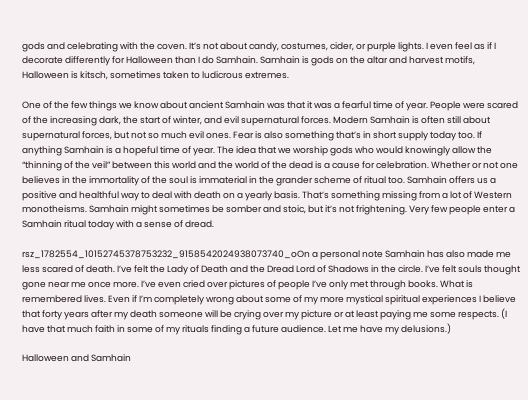gods and celebrating with the coven. It’s not about candy, costumes, cider, or purple lights. I even feel as if I decorate differently for Halloween than I do Samhain. Samhain is gods on the altar and harvest motifs, Halloween is kitsch, sometimes taken to ludicrous extremes.

One of the few things we know about ancient Samhain was that it was a fearful time of year. People were scared of the increasing dark, the start of winter, and evil supernatural forces. Modern Samhain is often still about supernatural forces, but not so much evil ones. Fear is also something that’s in short supply today too. If anything Samhain is a hopeful time of year. The idea that we worship gods who would knowingly allow the “thinning of the veil” between this world and the world of the dead is a cause for celebration. Whether or not one believes in the immortality of the soul is immaterial in the grander scheme of ritual too. Samhain offers us a positive and healthful way to deal with death on a yearly basis. That’s something missing from a lot of Western monotheisms. Samhain might sometimes be somber and stoic, but it’s not frightening. Very few people enter a Samhain ritual today with a sense of dread.

rsz_1782554_10152745378753232_9158542024938073740_oOn a personal note Samhain has also made me less scared of death. I’ve felt the Lady of Death and the Dread Lord of Shadows in the circle. I’ve felt souls thought gone near me once more. I’ve even cried over pictures of people I’ve only met through books. What is remembered lives. Even if I’m completely wrong about some of my more mystical spiritual experiences I believe that forty years after my death someone will be crying over my picture or at least paying me some respects. (I have that much faith in some of my rituals finding a future audience. Let me have my delusions.)

Halloween and Samhain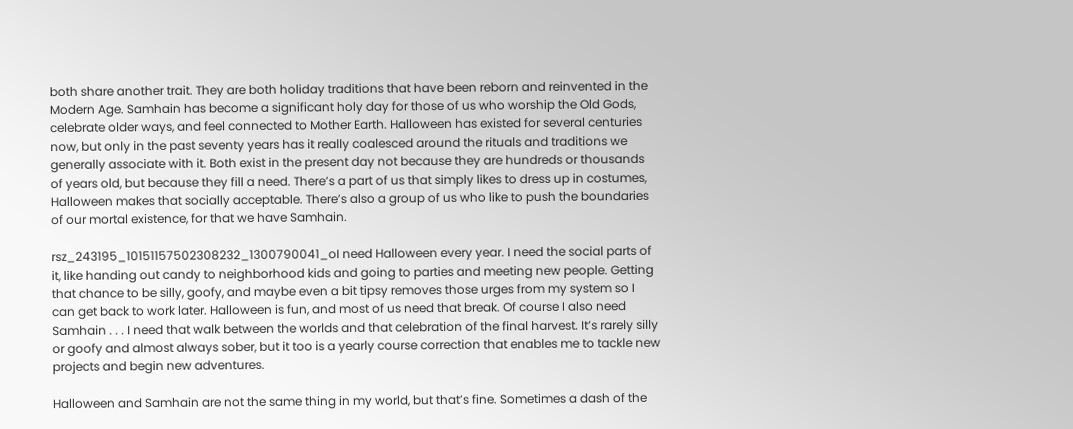both share another trait. They are both holiday traditions that have been reborn and reinvented in the Modern Age. Samhain has become a significant holy day for those of us who worship the Old Gods, celebrate older ways, and feel connected to Mother Earth. Halloween has existed for several centuries now, but only in the past seventy years has it really coalesced around the rituals and traditions we generally associate with it. Both exist in the present day not because they are hundreds or thousands of years old, but because they fill a need. There’s a part of us that simply likes to dress up in costumes, Halloween makes that socially acceptable. There’s also a group of us who like to push the boundaries of our mortal existence, for that we have Samhain.

rsz_243195_10151157502308232_1300790041_oI need Halloween every year. I need the social parts of it, like handing out candy to neighborhood kids and going to parties and meeting new people. Getting that chance to be silly, goofy, and maybe even a bit tipsy removes those urges from my system so I can get back to work later. Halloween is fun, and most of us need that break. Of course I also need Samhain . . . I need that walk between the worlds and that celebration of the final harvest. It’s rarely silly or goofy and almost always sober, but it too is a yearly course correction that enables me to tackle new projects and begin new adventures.

Halloween and Samhain are not the same thing in my world, but that’s fine. Sometimes a dash of the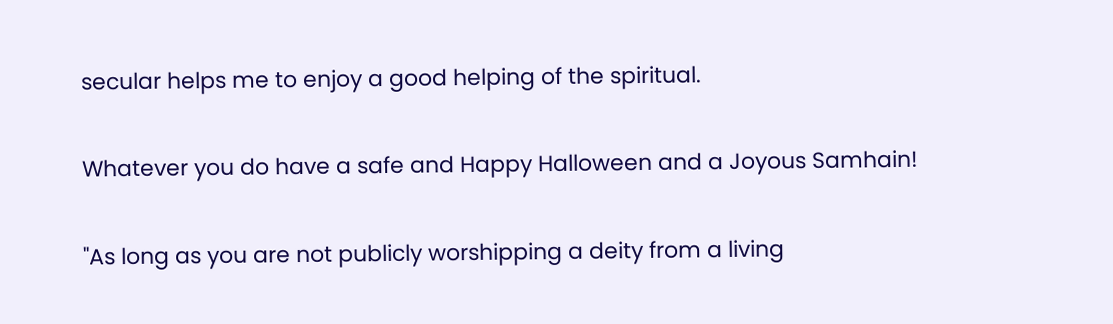secular helps me to enjoy a good helping of the spiritual.

Whatever you do have a safe and Happy Halloween and a Joyous Samhain!

"As long as you are not publicly worshipping a deity from a living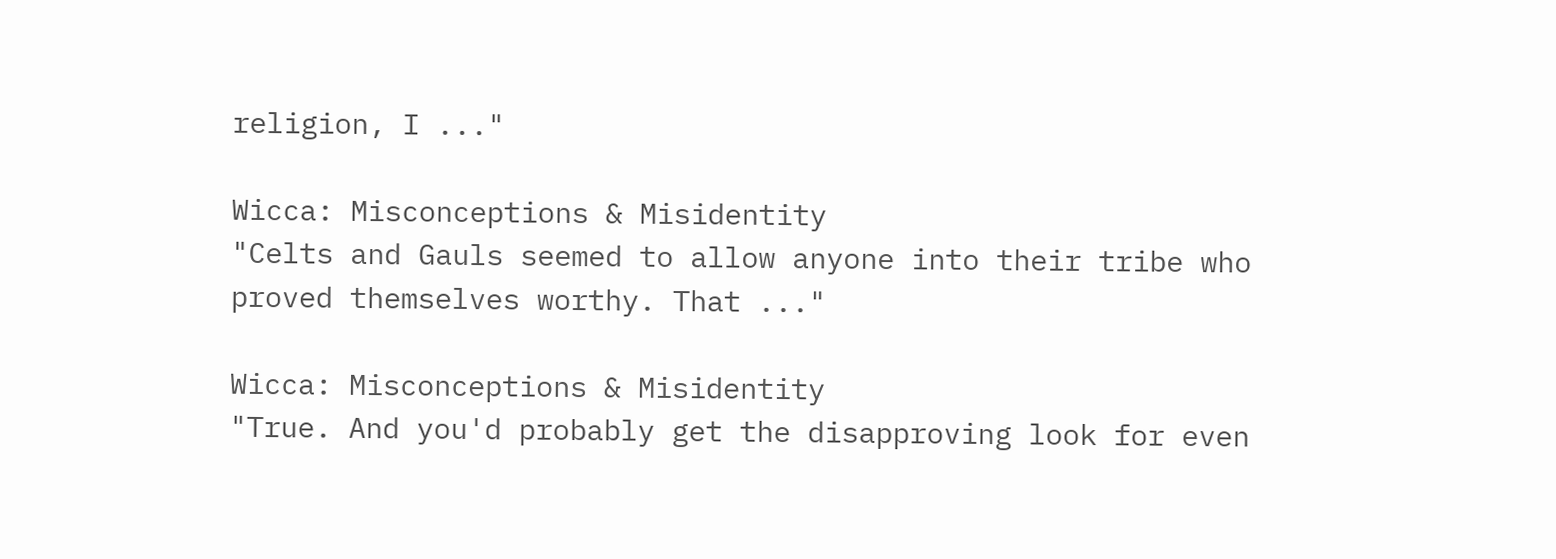religion, I ..."

Wicca: Misconceptions & Misidentity
"Celts and Gauls seemed to allow anyone into their tribe who proved themselves worthy. That ..."

Wicca: Misconceptions & Misidentity
"True. And you'd probably get the disapproving look for even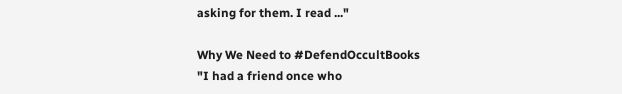asking for them. I read ..."

Why We Need to #DefendOccultBooks
"I had a friend once who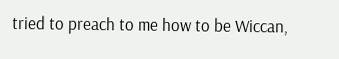tried to preach to me how to be Wiccan,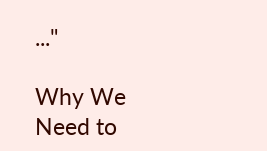..."

Why We Need to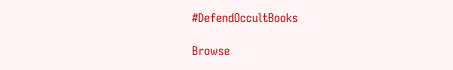#DefendOccultBooks

Browse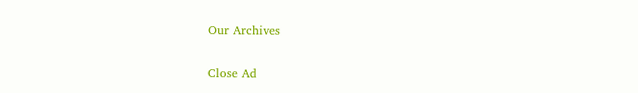Our Archives

Close Ad